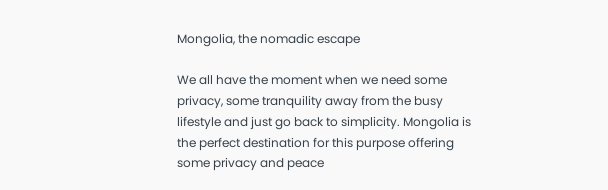Mongolia, the nomadic escape

We all have the moment when we need some privacy, some tranquility away from the busy lifestyle and just go back to simplicity. Mongolia is the perfect destination for this purpose offering some privacy and peace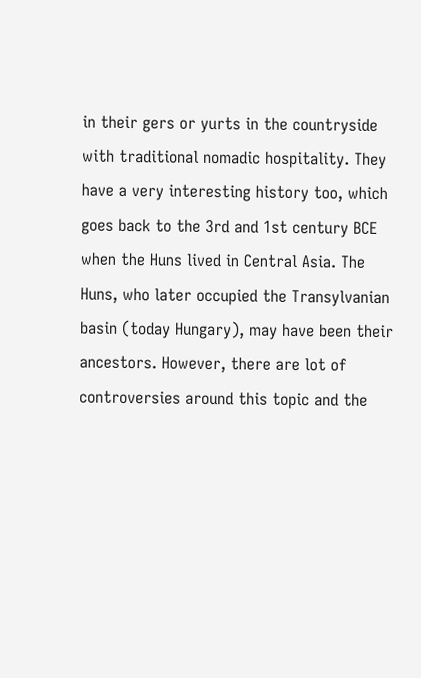in their gers or yurts in the countryside with traditional nomadic hospitality. They have a very interesting history too, which goes back to the 3rd and 1st century BCE when the Huns lived in Central Asia. The Huns, who later occupied the Transylvanian basin (today Hungary), may have been their ancestors. However, there are lot of controversies around this topic and the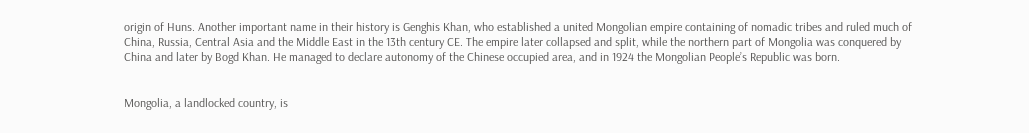origin of Huns. Another important name in their history is Genghis Khan, who established a united Mongolian empire containing of nomadic tribes and ruled much of China, Russia, Central Asia and the Middle East in the 13th century CE. The empire later collapsed and split, while the northern part of Mongolia was conquered by China and later by Bogd Khan. He managed to declare autonomy of the Chinese occupied area, and in 1924 the Mongolian People’s Republic was born.


Mongolia, a landlocked country, is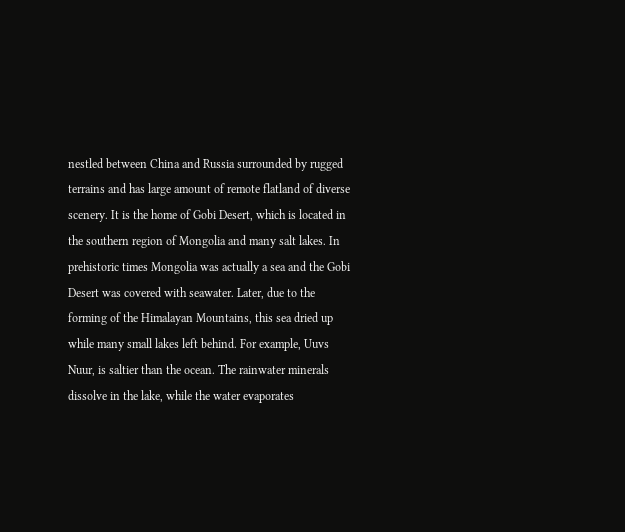nestled between China and Russia surrounded by rugged terrains and has large amount of remote flatland of diverse scenery. It is the home of Gobi Desert, which is located in the southern region of Mongolia and many salt lakes. In prehistoric times Mongolia was actually a sea and the Gobi Desert was covered with seawater. Later, due to the forming of the Himalayan Mountains, this sea dried up while many small lakes left behind. For example, Uuvs Nuur, is saltier than the ocean. The rainwater minerals dissolve in the lake, while the water evaporates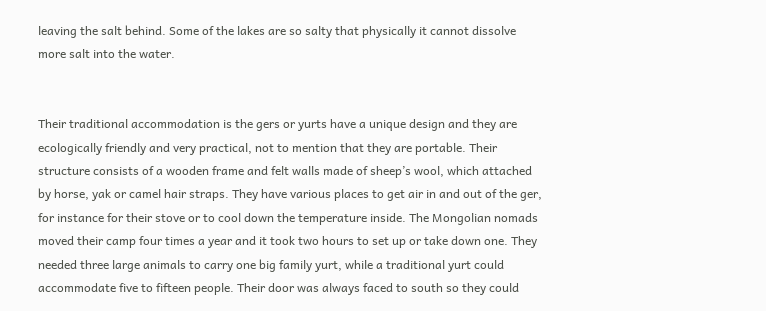leaving the salt behind. Some of the lakes are so salty that physically it cannot dissolve more salt into the water.


Their traditional accommodation is the gers or yurts have a unique design and they are ecologically friendly and very practical, not to mention that they are portable. Their structure consists of a wooden frame and felt walls made of sheep’s wool, which attached by horse, yak or camel hair straps. They have various places to get air in and out of the ger, for instance for their stove or to cool down the temperature inside. The Mongolian nomads moved their camp four times a year and it took two hours to set up or take down one. They needed three large animals to carry one big family yurt, while a traditional yurt could accommodate five to fifteen people. Their door was always faced to south so they could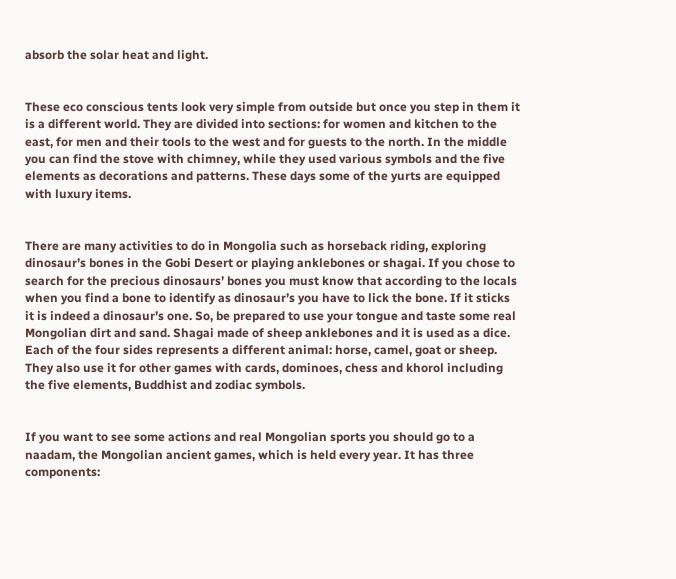absorb the solar heat and light.


These eco conscious tents look very simple from outside but once you step in them it is a different world. They are divided into sections: for women and kitchen to the east, for men and their tools to the west and for guests to the north. In the middle you can find the stove with chimney, while they used various symbols and the five elements as decorations and patterns. These days some of the yurts are equipped with luxury items.


There are many activities to do in Mongolia such as horseback riding, exploring dinosaur’s bones in the Gobi Desert or playing anklebones or shagai. If you chose to search for the precious dinosaurs’ bones you must know that according to the locals when you find a bone to identify as dinosaur’s you have to lick the bone. If it sticks it is indeed a dinosaur’s one. So, be prepared to use your tongue and taste some real Mongolian dirt and sand. Shagai made of sheep anklebones and it is used as a dice. Each of the four sides represents a different animal: horse, camel, goat or sheep. They also use it for other games with cards, dominoes, chess and khorol including the five elements, Buddhist and zodiac symbols.


If you want to see some actions and real Mongolian sports you should go to a naadam, the Mongolian ancient games, which is held every year. It has three components: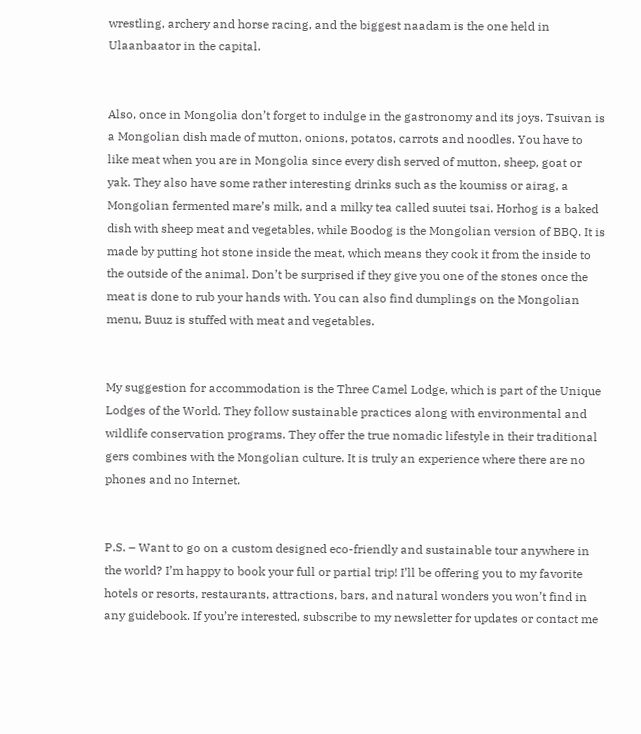wrestling, archery and horse racing, and the biggest naadam is the one held in Ulaanbaator in the capital.


Also, once in Mongolia don’t forget to indulge in the gastronomy and its joys. Tsuivan is a Mongolian dish made of mutton, onions, potatos, carrots and noodles. You have to like meat when you are in Mongolia since every dish served of mutton, sheep, goat or yak. They also have some rather interesting drinks such as the koumiss or airag, a Mongolian fermented mare’s milk, and a milky tea called suutei tsai. Horhog is a baked dish with sheep meat and vegetables, while Boodog is the Mongolian version of BBQ. It is made by putting hot stone inside the meat, which means they cook it from the inside to the outside of the animal. Don’t be surprised if they give you one of the stones once the meat is done to rub your hands with. You can also find dumplings on the Mongolian menu, Buuz is stuffed with meat and vegetables.


My suggestion for accommodation is the Three Camel Lodge, which is part of the Unique Lodges of the World. They follow sustainable practices along with environmental and wildlife conservation programs. They offer the true nomadic lifestyle in their traditional gers combines with the Mongolian culture. It is truly an experience where there are no phones and no Internet.


P.S. – Want to go on a custom designed eco-friendly and sustainable tour anywhere in the world? I’m happy to book your full or partial trip! I’ll be offering you to my favorite hotels or resorts, restaurants, attractions, bars, and natural wonders you won’t find in any guidebook. If you’re interested, subscribe to my newsletter for updates or contact me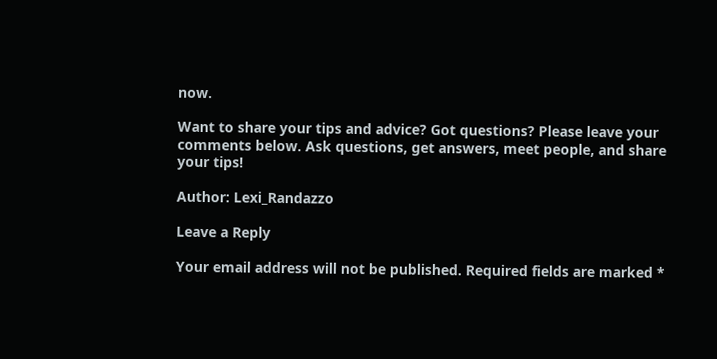now.

Want to share your tips and advice? Got questions? Please leave your comments below. Ask questions, get answers, meet people, and share your tips!

Author: Lexi_Randazzo

Leave a Reply

Your email address will not be published. Required fields are marked *